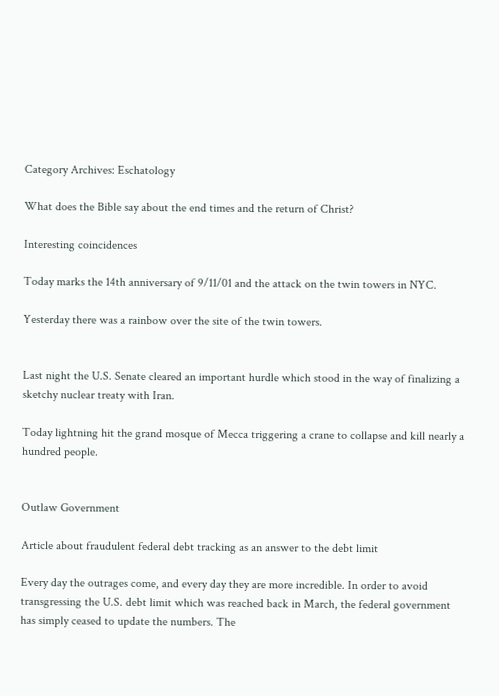Category Archives: Eschatology

What does the Bible say about the end times and the return of Christ?

Interesting coincidences

Today marks the 14th anniversary of 9/11/01 and the attack on the twin towers in NYC.

Yesterday there was a rainbow over the site of the twin towers.


Last night the U.S. Senate cleared an important hurdle which stood in the way of finalizing a sketchy nuclear treaty with Iran.

Today lightning hit the grand mosque of Mecca triggering a crane to collapse and kill nearly a hundred people.


Outlaw Government

Article about fraudulent federal debt tracking as an answer to the debt limit

Every day the outrages come, and every day they are more incredible. In order to avoid transgressing the U.S. debt limit which was reached back in March, the federal government has simply ceased to update the numbers. The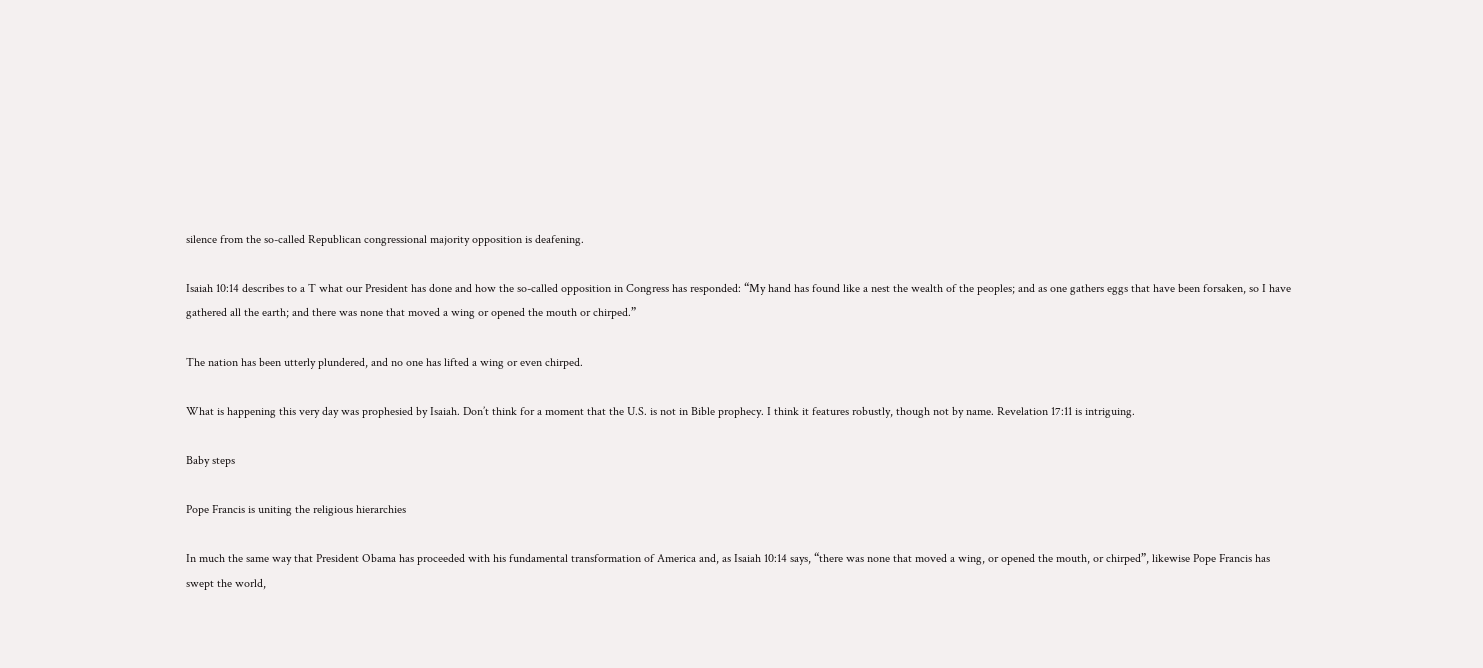silence from the so-called Republican congressional majority opposition is deafening.

Isaiah 10:14 describes to a T what our President has done and how the so-called opposition in Congress has responded: “My hand has found like a nest the wealth of the peoples; and as one gathers eggs that have been forsaken, so I have gathered all the earth; and there was none that moved a wing or opened the mouth or chirped.”

The nation has been utterly plundered, and no one has lifted a wing or even chirped.

What is happening this very day was prophesied by Isaiah. Don’t think for a moment that the U.S. is not in Bible prophecy. I think it features robustly, though not by name. Revelation 17:11 is intriguing.

Baby steps

Pope Francis is uniting the religious hierarchies

In much the same way that President Obama has proceeded with his fundamental transformation of America and, as Isaiah 10:14 says, “there was none that moved a wing, or opened the mouth, or chirped”, likewise Pope Francis has swept the world,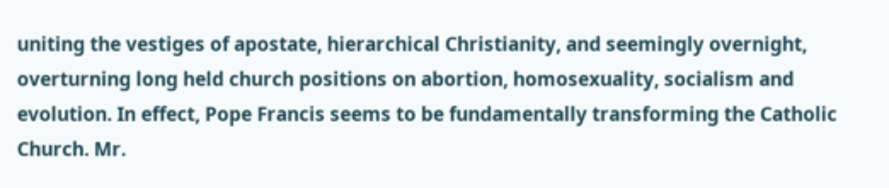uniting the vestiges of apostate, hierarchical Christianity, and seemingly overnight, overturning long held church positions on abortion, homosexuality, socialism and evolution. In effect, Pope Francis seems to be fundamentally transforming the Catholic Church. Mr.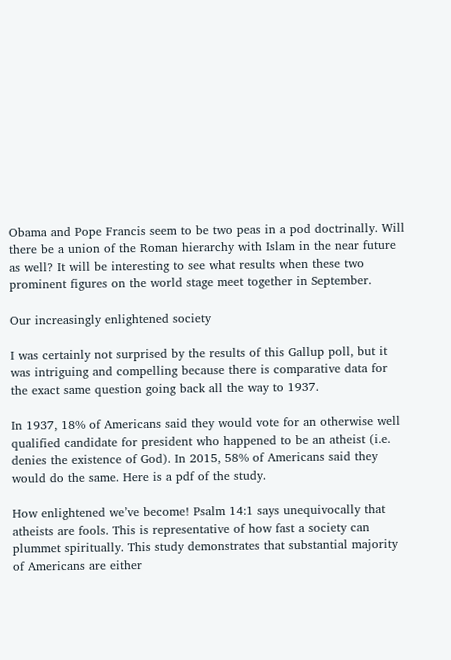Obama and Pope Francis seem to be two peas in a pod doctrinally. Will there be a union of the Roman hierarchy with Islam in the near future as well? It will be interesting to see what results when these two prominent figures on the world stage meet together in September.

Our increasingly enlightened society

I was certainly not surprised by the results of this Gallup poll, but it was intriguing and compelling because there is comparative data for the exact same question going back all the way to 1937.

In 1937, 18% of Americans said they would vote for an otherwise well qualified candidate for president who happened to be an atheist (i.e. denies the existence of God). In 2015, 58% of Americans said they would do the same. Here is a pdf of the study.

How enlightened we’ve become! Psalm 14:1 says unequivocally that atheists are fools. This is representative of how fast a society can plummet spiritually. This study demonstrates that substantial majority of Americans are either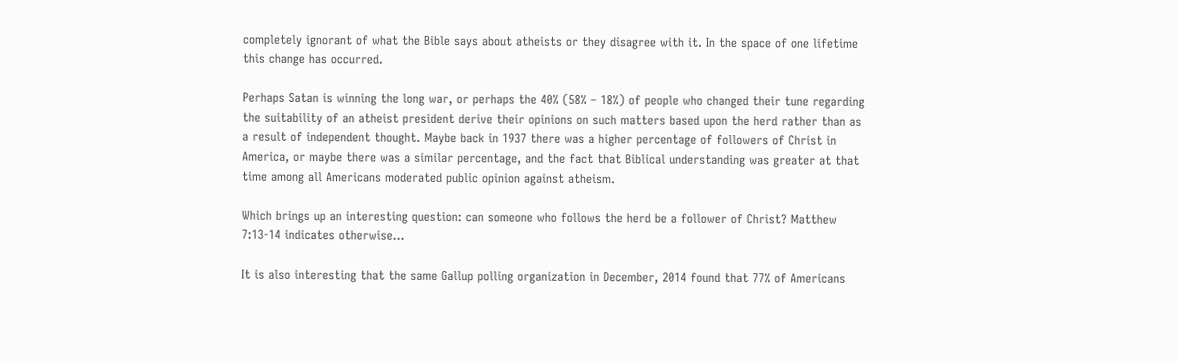completely ignorant of what the Bible says about atheists or they disagree with it. In the space of one lifetime this change has occurred.

Perhaps Satan is winning the long war, or perhaps the 40% (58% – 18%) of people who changed their tune regarding the suitability of an atheist president derive their opinions on such matters based upon the herd rather than as a result of independent thought. Maybe back in 1937 there was a higher percentage of followers of Christ in America, or maybe there was a similar percentage, and the fact that Biblical understanding was greater at that time among all Americans moderated public opinion against atheism.

Which brings up an interesting question: can someone who follows the herd be a follower of Christ? Matthew 7:13-14 indicates otherwise…

It is also interesting that the same Gallup polling organization in December, 2014 found that 77% of Americans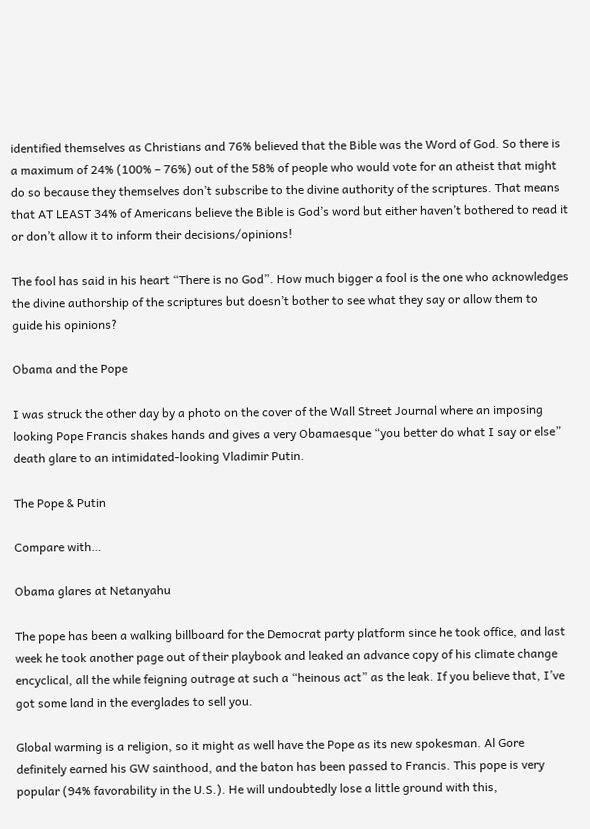identified themselves as Christians and 76% believed that the Bible was the Word of God. So there is a maximum of 24% (100% – 76%) out of the 58% of people who would vote for an atheist that might do so because they themselves don’t subscribe to the divine authority of the scriptures. That means that AT LEAST 34% of Americans believe the Bible is God’s word but either haven’t bothered to read it or don’t allow it to inform their decisions/opinions!

The fool has said in his heart “There is no God”. How much bigger a fool is the one who acknowledges the divine authorship of the scriptures but doesn’t bother to see what they say or allow them to guide his opinions?

Obama and the Pope

I was struck the other day by a photo on the cover of the Wall Street Journal where an imposing looking Pope Francis shakes hands and gives a very Obamaesque “you better do what I say or else” death glare to an intimidated-looking Vladimir Putin.

The Pope & Putin

Compare with…

Obama glares at Netanyahu

The pope has been a walking billboard for the Democrat party platform since he took office, and last week he took another page out of their playbook and leaked an advance copy of his climate change encyclical, all the while feigning outrage at such a “heinous act” as the leak. If you believe that, I’ve got some land in the everglades to sell you.

Global warming is a religion, so it might as well have the Pope as its new spokesman. Al Gore definitely earned his GW sainthood, and the baton has been passed to Francis. This pope is very popular (94% favorability in the U.S.). He will undoubtedly lose a little ground with this,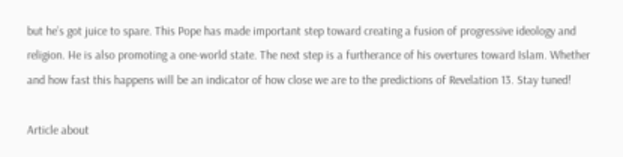but he’s got juice to spare. This Pope has made important step toward creating a fusion of progressive ideology and religion. He is also promoting a one-world state. The next step is a furtherance of his overtures toward Islam. Whether and how fast this happens will be an indicator of how close we are to the predictions of Revelation 13. Stay tuned!

Article about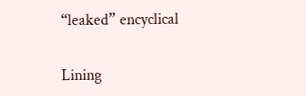“leaked” encyclical

Lining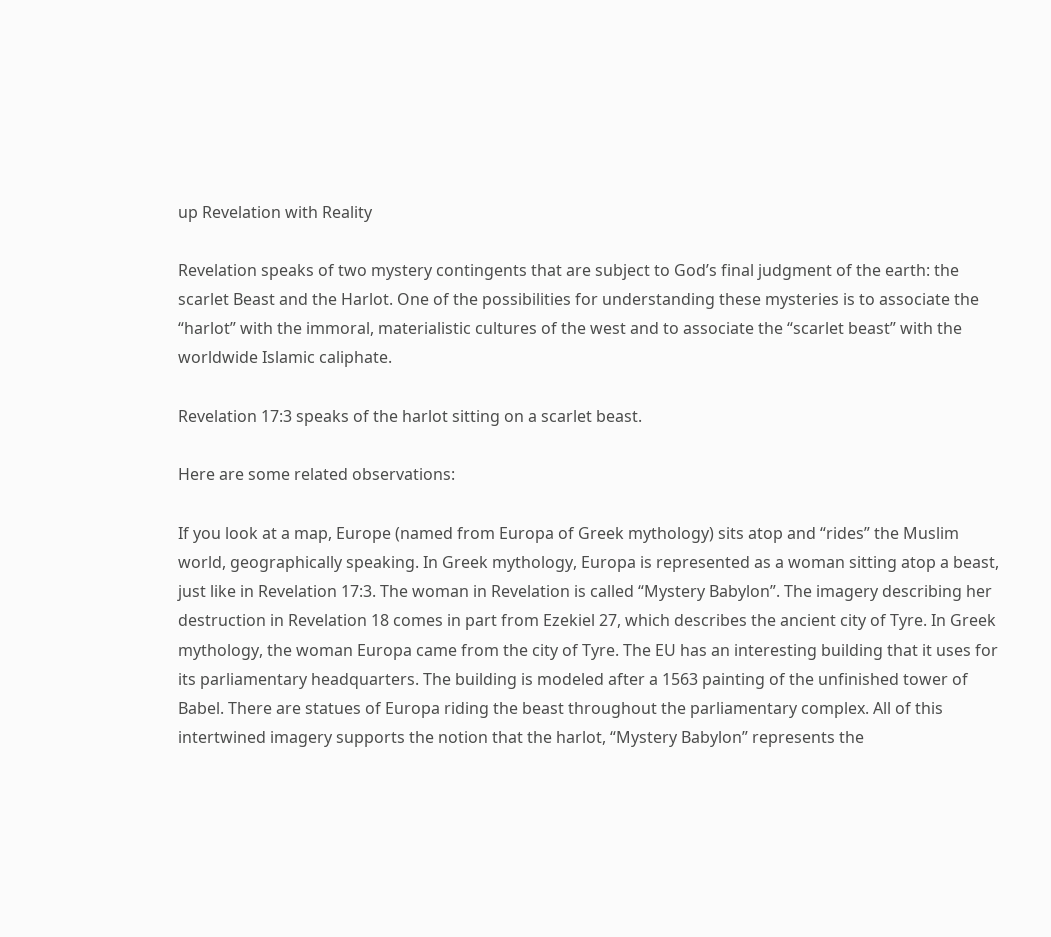up Revelation with Reality

Revelation speaks of two mystery contingents that are subject to God’s final judgment of the earth: the scarlet Beast and the Harlot. One of the possibilities for understanding these mysteries is to associate the “harlot” with the immoral, materialistic cultures of the west and to associate the “scarlet beast” with the worldwide Islamic caliphate.

Revelation 17:3 speaks of the harlot sitting on a scarlet beast.

Here are some related observations:

If you look at a map, Europe (named from Europa of Greek mythology) sits atop and “rides” the Muslim world, geographically speaking. In Greek mythology, Europa is represented as a woman sitting atop a beast, just like in Revelation 17:3. The woman in Revelation is called “Mystery Babylon”. The imagery describing her destruction in Revelation 18 comes in part from Ezekiel 27, which describes the ancient city of Tyre. In Greek mythology, the woman Europa came from the city of Tyre. The EU has an interesting building that it uses for its parliamentary headquarters. The building is modeled after a 1563 painting of the unfinished tower of Babel. There are statues of Europa riding the beast throughout the parliamentary complex. All of this intertwined imagery supports the notion that the harlot, “Mystery Babylon” represents the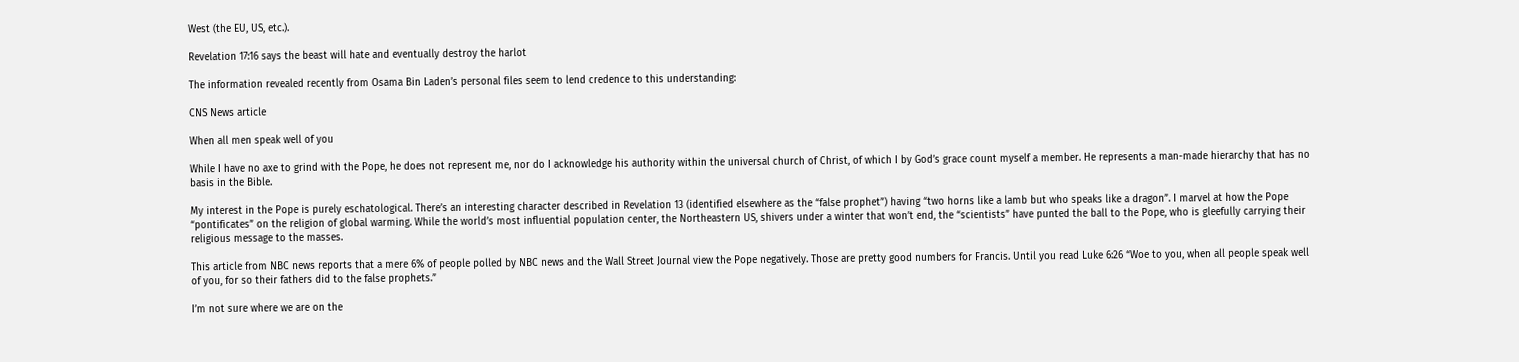West (the EU, US, etc.).

Revelation 17:16 says the beast will hate and eventually destroy the harlot

The information revealed recently from Osama Bin Laden’s personal files seem to lend credence to this understanding:

CNS News article

When all men speak well of you

While I have no axe to grind with the Pope, he does not represent me, nor do I acknowledge his authority within the universal church of Christ, of which I by God’s grace count myself a member. He represents a man-made hierarchy that has no basis in the Bible.

My interest in the Pope is purely eschatological. There’s an interesting character described in Revelation 13 (identified elsewhere as the “false prophet”) having “two horns like a lamb but who speaks like a dragon”. I marvel at how the Pope “pontificates” on the religion of global warming. While the world’s most influential population center, the Northeastern US, shivers under a winter that won’t end, the “scientists” have punted the ball to the Pope, who is gleefully carrying their religious message to the masses.

This article from NBC news reports that a mere 6% of people polled by NBC news and the Wall Street Journal view the Pope negatively. Those are pretty good numbers for Francis. Until you read Luke 6:26 “Woe to you, when all people speak well of you, for so their fathers did to the false prophets.”

I’m not sure where we are on the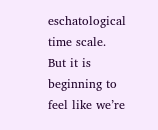eschatological time scale. But it is beginning to feel like we’re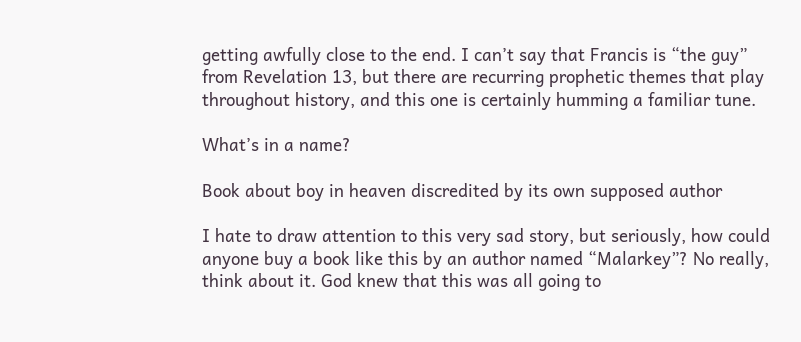getting awfully close to the end. I can’t say that Francis is “the guy” from Revelation 13, but there are recurring prophetic themes that play throughout history, and this one is certainly humming a familiar tune.

What’s in a name?

Book about boy in heaven discredited by its own supposed author

I hate to draw attention to this very sad story, but seriously, how could anyone buy a book like this by an author named “Malarkey”? No really, think about it. God knew that this was all going to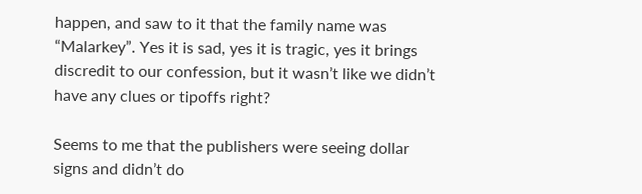happen, and saw to it that the family name was “Malarkey”. Yes it is sad, yes it is tragic, yes it brings discredit to our confession, but it wasn’t like we didn’t have any clues or tipoffs right?

Seems to me that the publishers were seeing dollar signs and didn’t do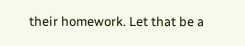their homework. Let that be a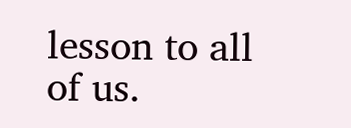lesson to all of us.